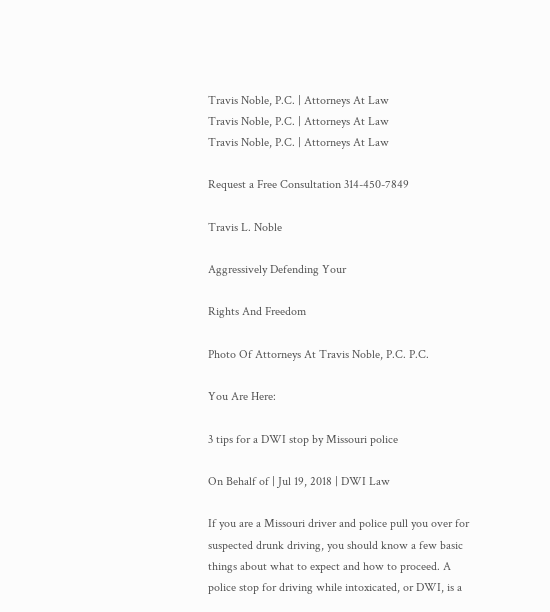Travis Noble, P.C. | Attorneys At Law
Travis Noble, P.C. | Attorneys At Law
Travis Noble, P.C. | Attorneys At Law

Request a Free Consultation 314-450-7849

Travis L. Noble

Aggressively Defending Your

Rights And Freedom

Photo Of Attorneys At Travis Noble, P.C. P.C.

You Are Here:

3 tips for a DWI stop by Missouri police

On Behalf of | Jul 19, 2018 | DWI Law

If you are a Missouri driver and police pull you over for suspected drunk driving, you should know a few basic things about what to expect and how to proceed. A police stop for driving while intoxicated, or DWI, is a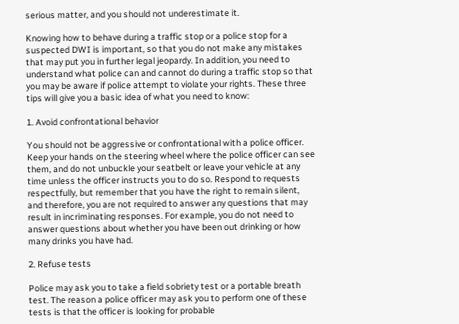serious matter, and you should not underestimate it.

Knowing how to behave during a traffic stop or a police stop for a suspected DWI is important, so that you do not make any mistakes that may put you in further legal jeopardy. In addition, you need to understand what police can and cannot do during a traffic stop so that you may be aware if police attempt to violate your rights. These three tips will give you a basic idea of what you need to know:

1. Avoid confrontational behavior

You should not be aggressive or confrontational with a police officer. Keep your hands on the steering wheel where the police officer can see them, and do not unbuckle your seatbelt or leave your vehicle at any time unless the officer instructs you to do so. Respond to requests respectfully, but remember that you have the right to remain silent, and therefore, you are not required to answer any questions that may result in incriminating responses. For example, you do not need to answer questions about whether you have been out drinking or how many drinks you have had.

2. Refuse tests

Police may ask you to take a field sobriety test or a portable breath test. The reason a police officer may ask you to perform one of these tests is that the officer is looking for probable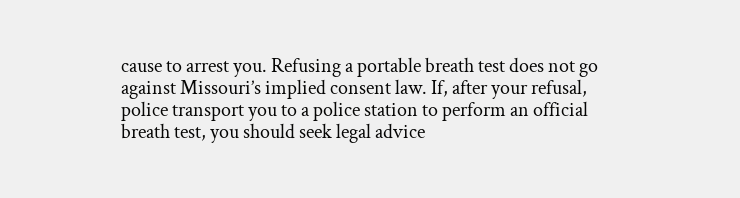cause to arrest you. Refusing a portable breath test does not go against Missouri’s implied consent law. If, after your refusal, police transport you to a police station to perform an official breath test, you should seek legal advice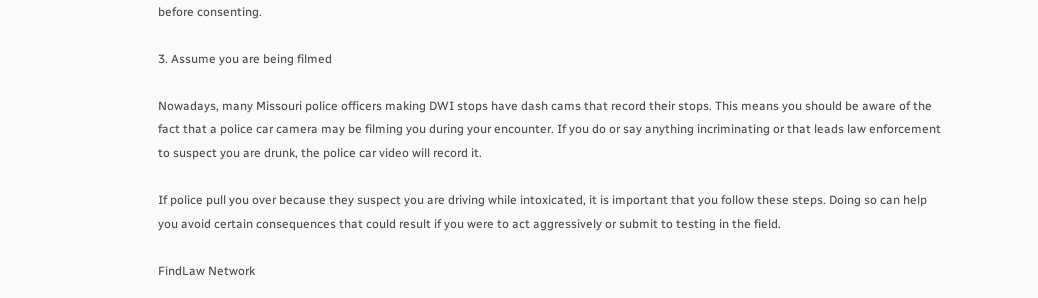before consenting.

3. Assume you are being filmed

Nowadays, many Missouri police officers making DWI stops have dash cams that record their stops. This means you should be aware of the fact that a police car camera may be filming you during your encounter. If you do or say anything incriminating or that leads law enforcement to suspect you are drunk, the police car video will record it.

If police pull you over because they suspect you are driving while intoxicated, it is important that you follow these steps. Doing so can help you avoid certain consequences that could result if you were to act aggressively or submit to testing in the field.

FindLaw Network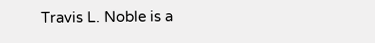Travis L. Noble is a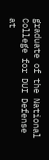graduate of the National College for DUI Defense at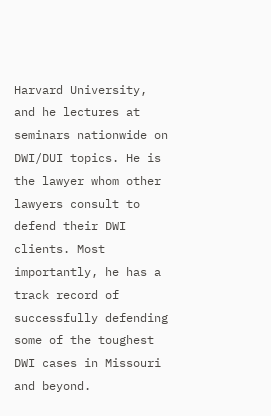Harvard University, and he lectures at seminars nationwide on DWI/DUI topics. He is the lawyer whom other lawyers consult to defend their DWI clients. Most importantly, he has a track record of successfully defending some of the toughest DWI cases in Missouri and beyond.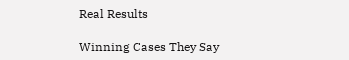Real Results

Winning Cases They Say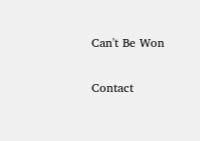Can't Be Won

Contact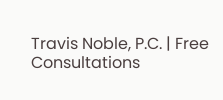Travis Noble, P.C. | Free Consultations